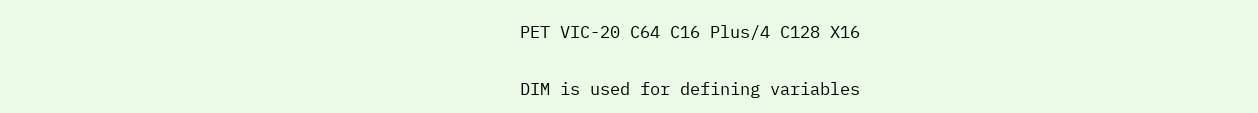PET VIC-20 C64 C16 Plus/4 C128 X16

DIM is used for defining variables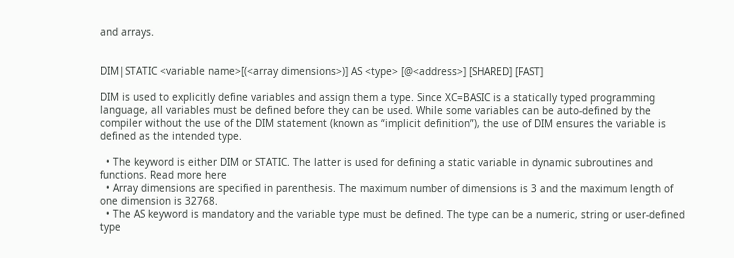and arrays.


DIM|STATIC <variable name>[(<array dimensions>)] AS <type> [@<address>] [SHARED] [FAST]

DIM is used to explicitly define variables and assign them a type. Since XC=BASIC is a statically typed programming language, all variables must be defined before they can be used. While some variables can be auto-defined by the compiler without the use of the DIM statement (known as “implicit definition”), the use of DIM ensures the variable is defined as the intended type.

  • The keyword is either DIM or STATIC. The latter is used for defining a static variable in dynamic subroutines and functions. Read more here
  • Array dimensions are specified in parenthesis. The maximum number of dimensions is 3 and the maximum length of one dimension is 32768.
  • The AS keyword is mandatory and the variable type must be defined. The type can be a numeric, string or user-defined type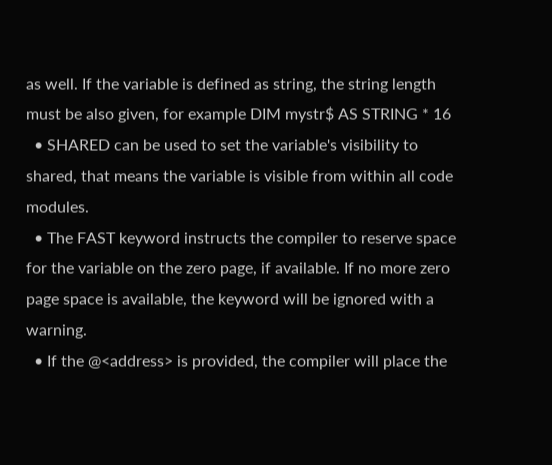as well. If the variable is defined as string, the string length must be also given, for example DIM mystr$ AS STRING * 16
  • SHARED can be used to set the variable's visibility to shared, that means the variable is visible from within all code modules.
  • The FAST keyword instructs the compiler to reserve space for the variable on the zero page, if available. If no more zero page space is available, the keyword will be ignored with a warning.
  • If the @<address> is provided, the compiler will place the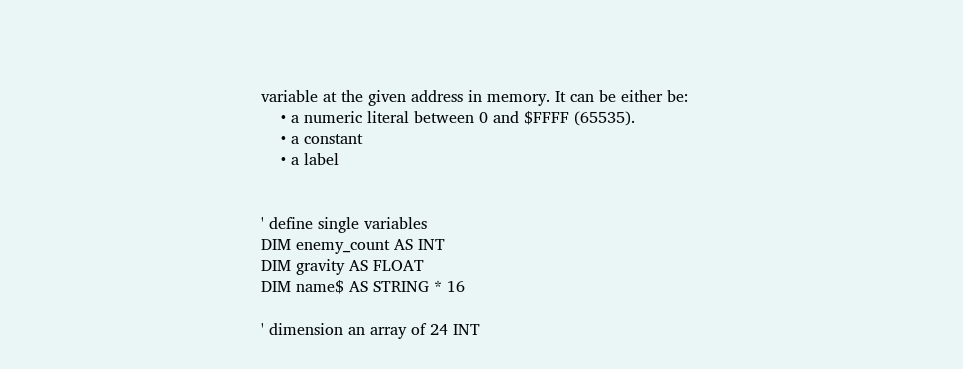variable at the given address in memory. It can be either be:
    • a numeric literal between 0 and $FFFF (65535).
    • a constant
    • a label


' define single variables
DIM enemy_count AS INT
DIM gravity AS FLOAT
DIM name$ AS STRING * 16

' dimension an array of 24 INT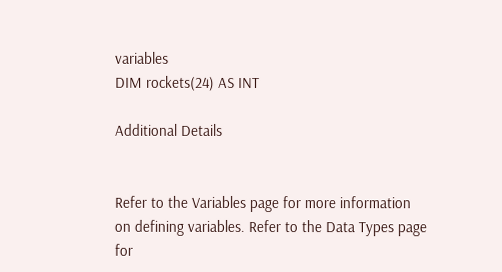variables
DIM rockets(24) AS INT

Additional Details


Refer to the Variables page for more information on defining variables. Refer to the Data Types page for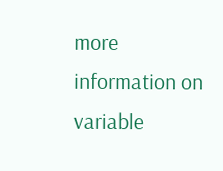more information on variable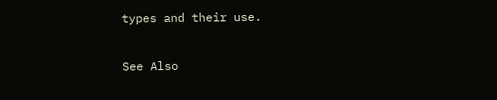types and their use.

See Also